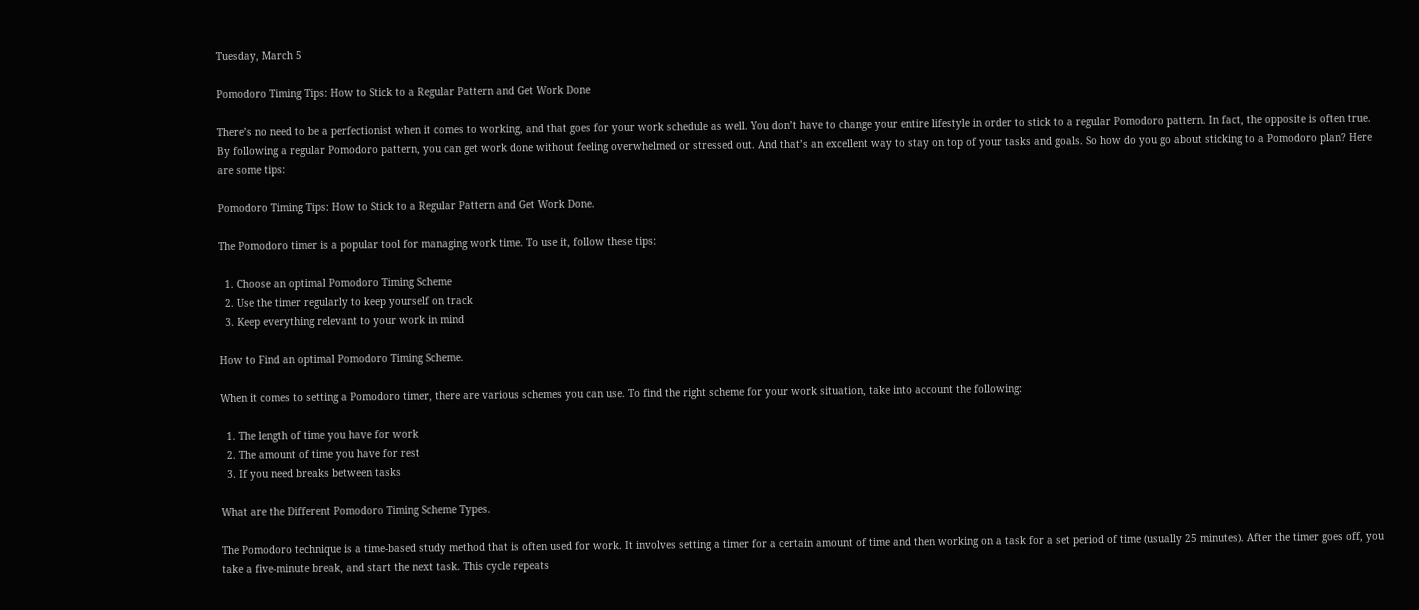Tuesday, March 5

Pomodoro Timing Tips: How to Stick to a Regular Pattern and Get Work Done

There’s no need to be a perfectionist when it comes to working, and that goes for your work schedule as well. You don’t have to change your entire lifestyle in order to stick to a regular Pomodoro pattern. In fact, the opposite is often true. By following a regular Pomodoro pattern, you can get work done without feeling overwhelmed or stressed out. And that’s an excellent way to stay on top of your tasks and goals. So how do you go about sticking to a Pomodoro plan? Here are some tips:

Pomodoro Timing Tips: How to Stick to a Regular Pattern and Get Work Done.

The Pomodoro timer is a popular tool for managing work time. To use it, follow these tips:

  1. Choose an optimal Pomodoro Timing Scheme
  2. Use the timer regularly to keep yourself on track
  3. Keep everything relevant to your work in mind

How to Find an optimal Pomodoro Timing Scheme.

When it comes to setting a Pomodoro timer, there are various schemes you can use. To find the right scheme for your work situation, take into account the following:

  1. The length of time you have for work
  2. The amount of time you have for rest
  3. If you need breaks between tasks

What are the Different Pomodoro Timing Scheme Types.

The Pomodoro technique is a time-based study method that is often used for work. It involves setting a timer for a certain amount of time and then working on a task for a set period of time (usually 25 minutes). After the timer goes off, you take a five-minute break, and start the next task. This cycle repeats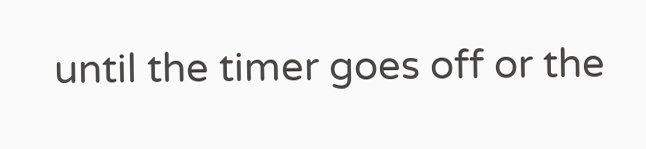until the timer goes off or the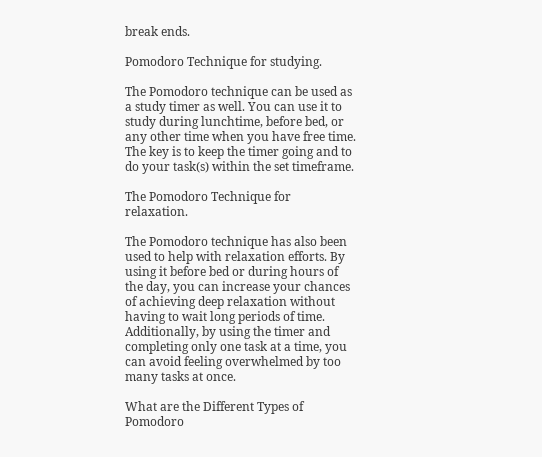break ends.

Pomodoro Technique for studying.

The Pomodoro technique can be used as a study timer as well. You can use it to study during lunchtime, before bed, or any other time when you have free time. The key is to keep the timer going and to do your task(s) within the set timeframe.

The Pomodoro Technique for relaxation.

The Pomodoro technique has also been used to help with relaxation efforts. By using it before bed or during hours of the day, you can increase your chances of achieving deep relaxation without having to wait long periods of time. Additionally, by using the timer and completing only one task at a time, you can avoid feeling overwhelmed by too many tasks at once.

What are the Different Types of Pomodoro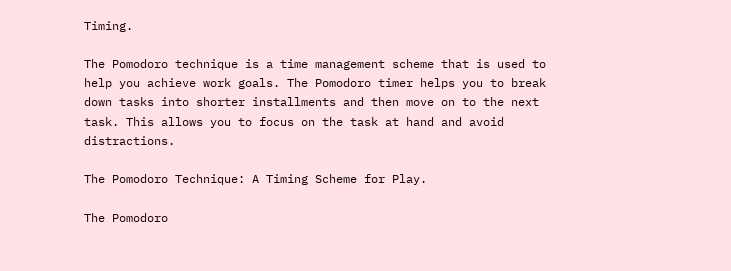Timing.

The Pomodoro technique is a time management scheme that is used to help you achieve work goals. The Pomodoro timer helps you to break down tasks into shorter installments and then move on to the next task. This allows you to focus on the task at hand and avoid distractions.

The Pomodoro Technique: A Timing Scheme for Play.

The Pomodoro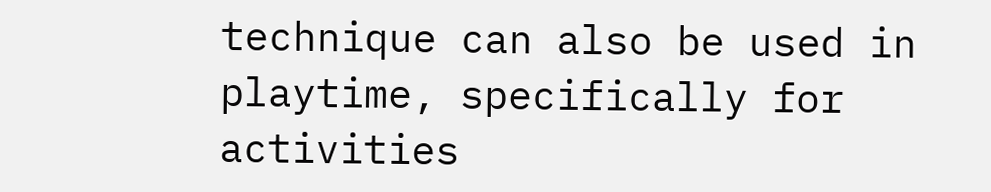technique can also be used in playtime, specifically for activities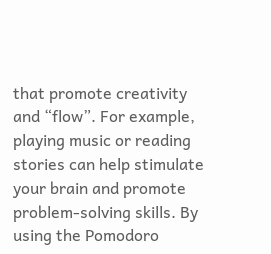that promote creativity and “flow”. For example, playing music or reading stories can help stimulate your brain and promote problem-solving skills. By using the Pomodoro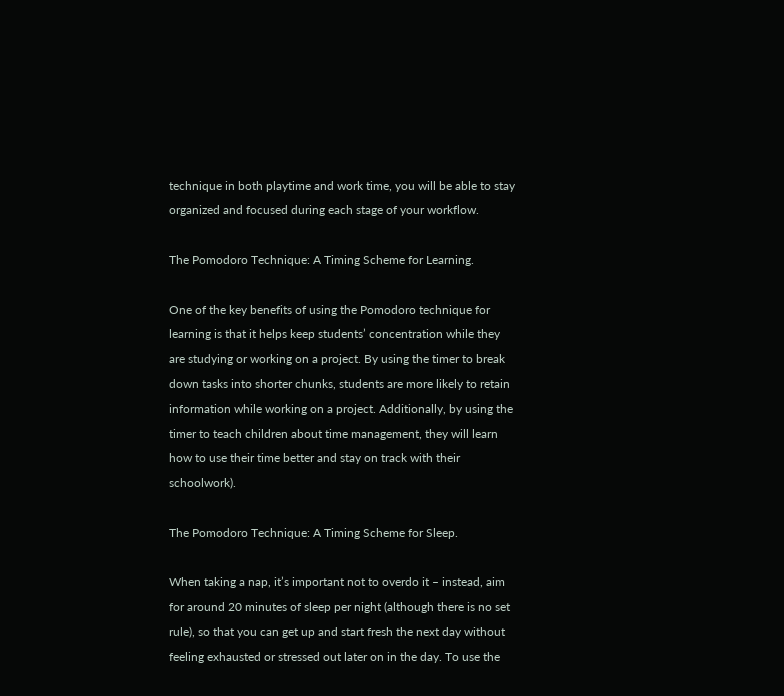technique in both playtime and work time, you will be able to stay organized and focused during each stage of your workflow.

The Pomodoro Technique: A Timing Scheme for Learning.

One of the key benefits of using the Pomodoro technique for learning is that it helps keep students’ concentration while they are studying or working on a project. By using the timer to break down tasks into shorter chunks, students are more likely to retain information while working on a project. Additionally, by using the timer to teach children about time management, they will learn how to use their time better and stay on track with their schoolwork).

The Pomodoro Technique: A Timing Scheme for Sleep.

When taking a nap, it’s important not to overdo it – instead, aim for around 20 minutes of sleep per night (although there is no set rule), so that you can get up and start fresh the next day without feeling exhausted or stressed out later on in the day. To use the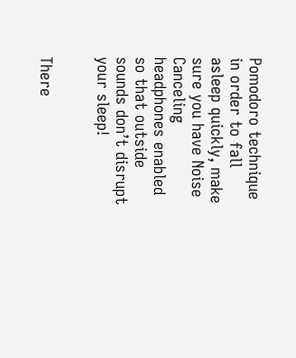Pomodoro technique in order to fall asleep quickly, make sure you have Noise Canceling headphones enabled so that outside sounds don’t disrupt your sleep!


There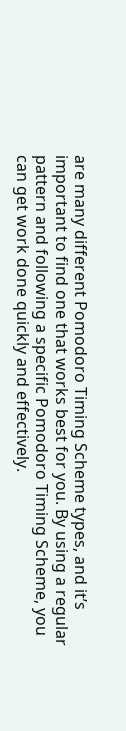are many different Pomodoro Timing Scheme types, and it’s important to find one that works best for you. By using a regular pattern and following a specific Pomodoro Timing Scheme, you can get work done quickly and effectively.